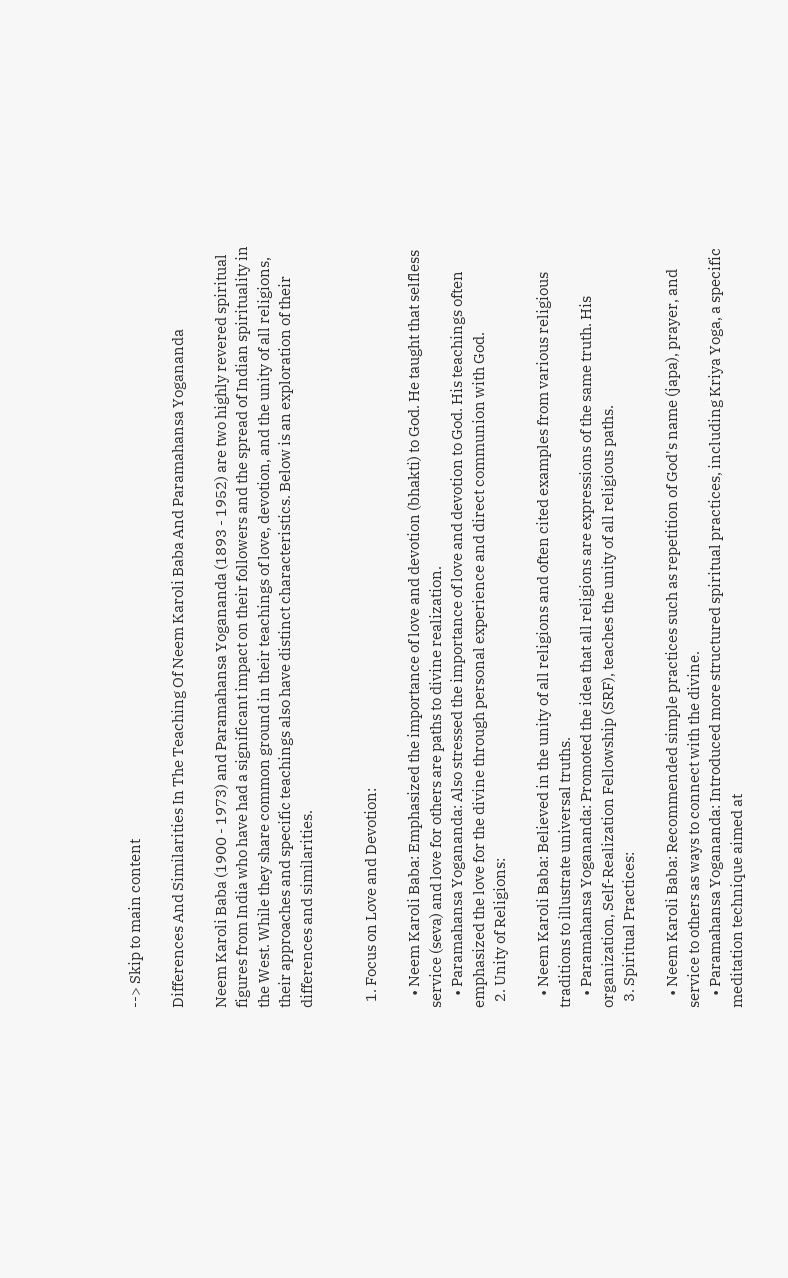--> Skip to main content

Differences And Similarities In The Teaching Of Neem Karoli Baba And Paramahansa Yogananda

Neem Karoli Baba (1900 - 1973) and Paramahansa Yogananda (1893 - 1952) are two highly revered spiritual figures from India who have had a significant impact on their followers and the spread of Indian spirituality in the West. While they share common ground in their teachings of love, devotion, and the unity of all religions, their approaches and specific teachings also have distinct characteristics. Below is an exploration of their differences and similarities.


  1. Focus on Love and Devotion:

    • Neem Karoli Baba: Emphasized the importance of love and devotion (bhakti) to God. He taught that selfless service (seva) and love for others are paths to divine realization.
    • Paramahansa Yogananda: Also stressed the importance of love and devotion to God. His teachings often emphasized the love for the divine through personal experience and direct communion with God.
  2. Unity of Religions:

    • Neem Karoli Baba: Believed in the unity of all religions and often cited examples from various religious traditions to illustrate universal truths.
    • Paramahansa Yogananda: Promoted the idea that all religions are expressions of the same truth. His organization, Self-Realization Fellowship (SRF), teaches the unity of all religious paths.
  3. Spiritual Practices:

    • Neem Karoli Baba: Recommended simple practices such as repetition of God's name (japa), prayer, and service to others as ways to connect with the divine.
    • Paramahansa Yogananda: Introduced more structured spiritual practices, including Kriya Yoga, a specific meditation technique aimed at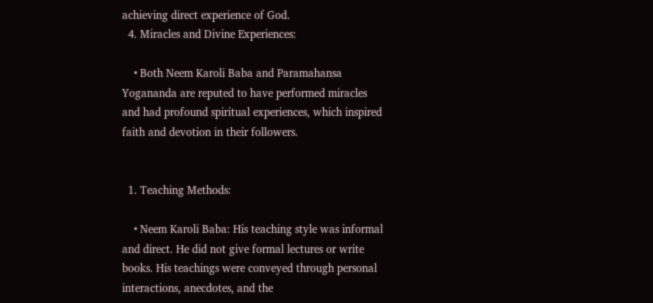achieving direct experience of God.
  4. Miracles and Divine Experiences:

    • Both Neem Karoli Baba and Paramahansa Yogananda are reputed to have performed miracles and had profound spiritual experiences, which inspired faith and devotion in their followers.


  1. Teaching Methods:

    • Neem Karoli Baba: His teaching style was informal and direct. He did not give formal lectures or write books. His teachings were conveyed through personal interactions, anecdotes, and the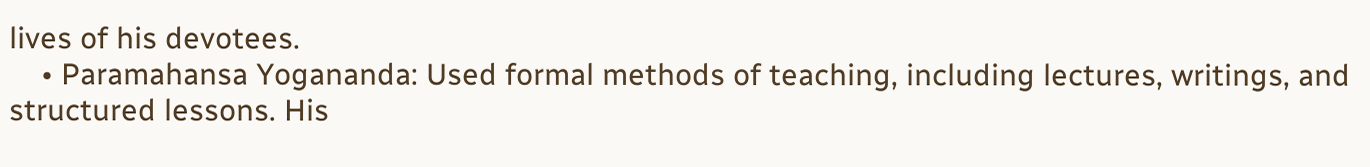lives of his devotees.
    • Paramahansa Yogananda: Used formal methods of teaching, including lectures, writings, and structured lessons. His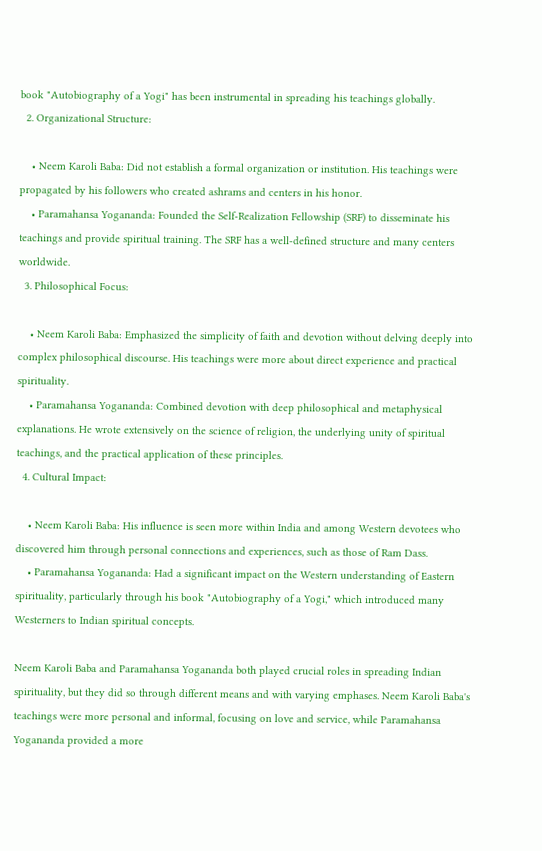book "Autobiography of a Yogi" has been instrumental in spreading his teachings globally.
  2. Organizational Structure:

    • Neem Karoli Baba: Did not establish a formal organization or institution. His teachings were propagated by his followers who created ashrams and centers in his honor.
    • Paramahansa Yogananda: Founded the Self-Realization Fellowship (SRF) to disseminate his teachings and provide spiritual training. The SRF has a well-defined structure and many centers worldwide.
  3. Philosophical Focus:

    • Neem Karoli Baba: Emphasized the simplicity of faith and devotion without delving deeply into complex philosophical discourse. His teachings were more about direct experience and practical spirituality.
    • Paramahansa Yogananda: Combined devotion with deep philosophical and metaphysical explanations. He wrote extensively on the science of religion, the underlying unity of spiritual teachings, and the practical application of these principles.
  4. Cultural Impact:

    • Neem Karoli Baba: His influence is seen more within India and among Western devotees who discovered him through personal connections and experiences, such as those of Ram Dass.
    • Paramahansa Yogananda: Had a significant impact on the Western understanding of Eastern spirituality, particularly through his book "Autobiography of a Yogi," which introduced many Westerners to Indian spiritual concepts.

Neem Karoli Baba and Paramahansa Yogananda both played crucial roles in spreading Indian spirituality, but they did so through different means and with varying emphases. Neem Karoli Baba's teachings were more personal and informal, focusing on love and service, while Paramahansa Yogananda provided a more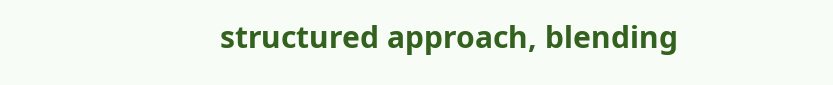structured approach, blending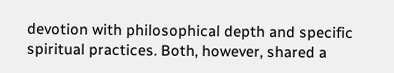devotion with philosophical depth and specific spiritual practices. Both, however, shared a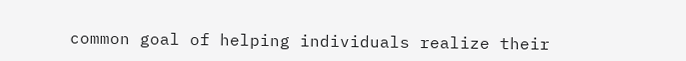common goal of helping individuals realize their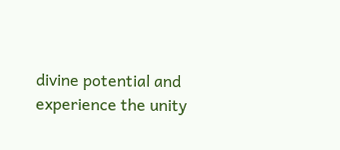divine potential and experience the unity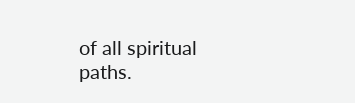of all spiritual paths.